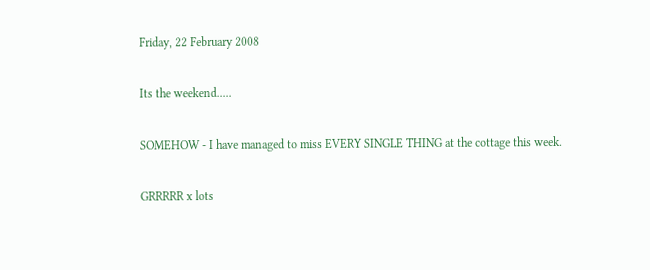Friday, 22 February 2008

Its the weekend.....

SOMEHOW - I have managed to miss EVERY SINGLE THING at the cottage this week.

GRRRRR x lots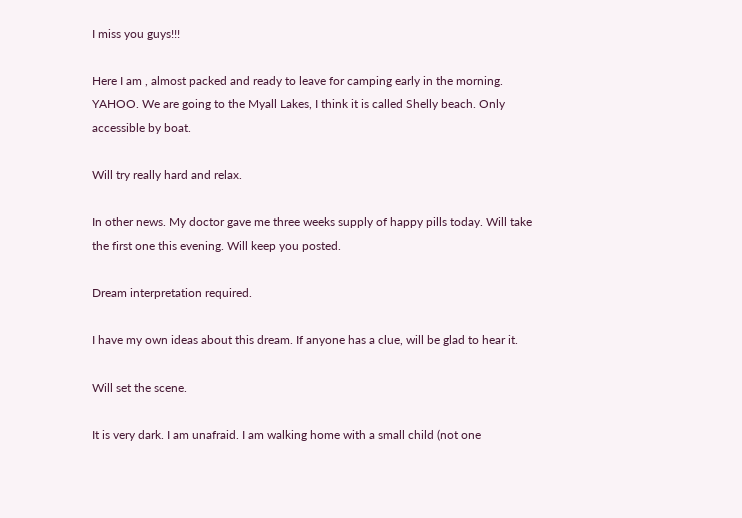I miss you guys!!!

Here I am , almost packed and ready to leave for camping early in the morning. YAHOO. We are going to the Myall Lakes, I think it is called Shelly beach. Only accessible by boat.

Will try really hard and relax.

In other news. My doctor gave me three weeks supply of happy pills today. Will take the first one this evening. Will keep you posted.

Dream interpretation required.

I have my own ideas about this dream. If anyone has a clue, will be glad to hear it.

Will set the scene.

It is very dark. I am unafraid. I am walking home with a small child (not one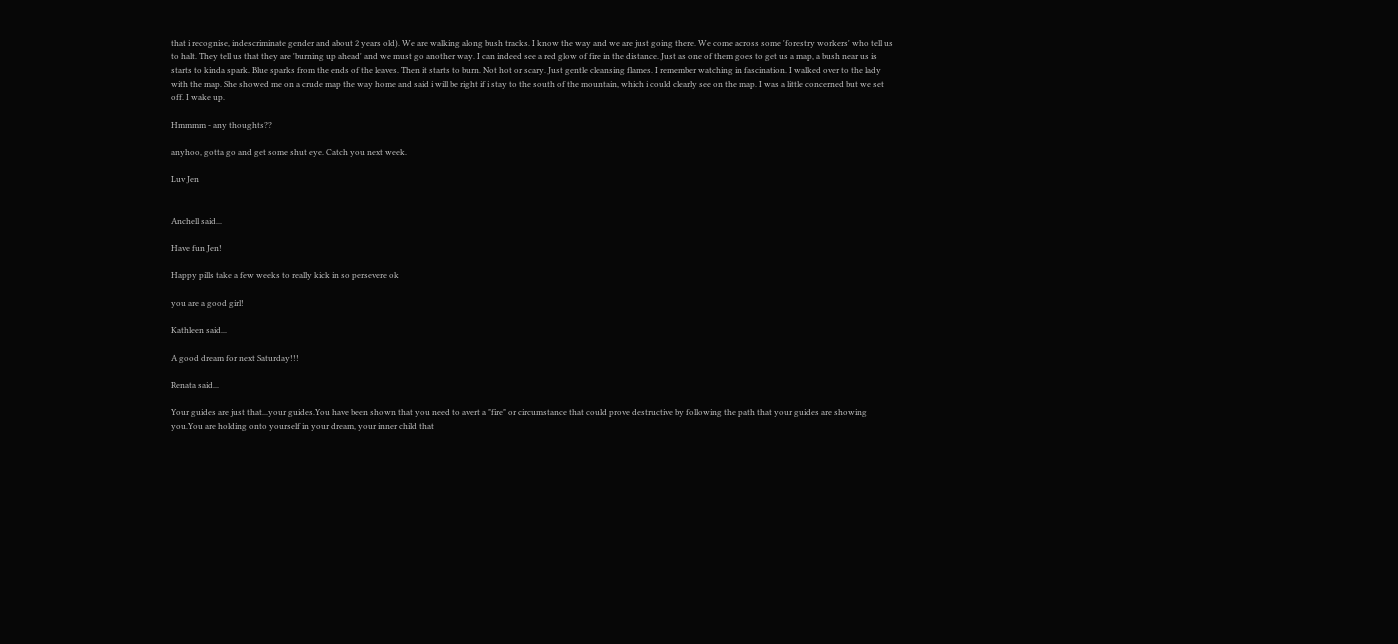that i recognise, indescriminate gender and about 2 years old). We are walking along bush tracks. I know the way and we are just going there. We come across some 'forestry workers' who tell us to halt. They tell us that they are 'burning up ahead' and we must go another way. I can indeed see a red glow of fire in the distance. Just as one of them goes to get us a map, a bush near us is starts to kinda spark. Blue sparks from the ends of the leaves. Then it starts to burn. Not hot or scary. Just gentle cleansing flames. I remember watching in fascination. I walked over to the lady with the map. She showed me on a crude map the way home and said i will be right if i stay to the south of the mountain, which i could clearly see on the map. I was a little concerned but we set off. I wake up.

Hmmmm - any thoughts??

anyhoo, gotta go and get some shut eye. Catch you next week.

Luv Jen


Anchell said...

Have fun Jen!

Happy pills take a few weeks to really kick in so persevere ok

you are a good girl!

Kathleen said...

A good dream for next Saturday!!!

Renata said...

Your guides are just that...your guides.You have been shown that you need to avert a "fire" or circumstance that could prove destructive by following the path that your guides are showing you.You are holding onto yourself in your dream, your inner child that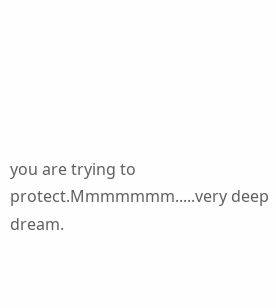you are trying to protect.Mmmmmmm.....very deep dream.